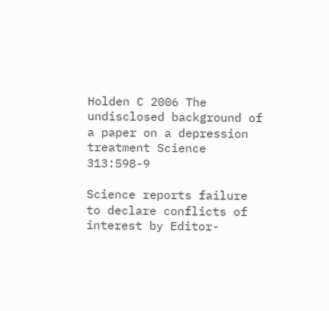Holden C 2006 The undisclosed background of a paper on a depression treatment Science 313:598-9

Science reports failure to declare conflicts of interest by Editor-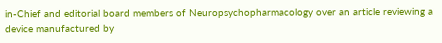in-Chief and editorial board members of Neuropsychopharmacology over an article reviewing a device manufactured by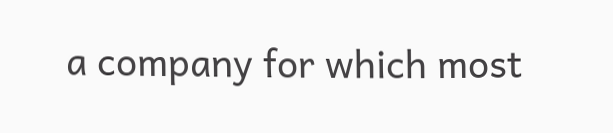a company for which most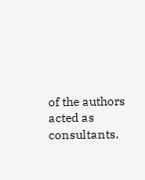of the authors acted as consultants.